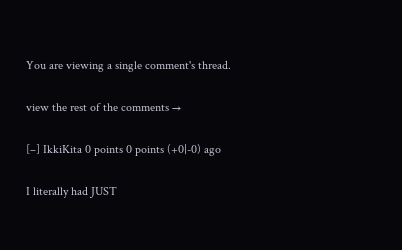You are viewing a single comment's thread.

view the rest of the comments →

[–] IkkiKita 0 points 0 points (+0|-0) ago

I literally had JUST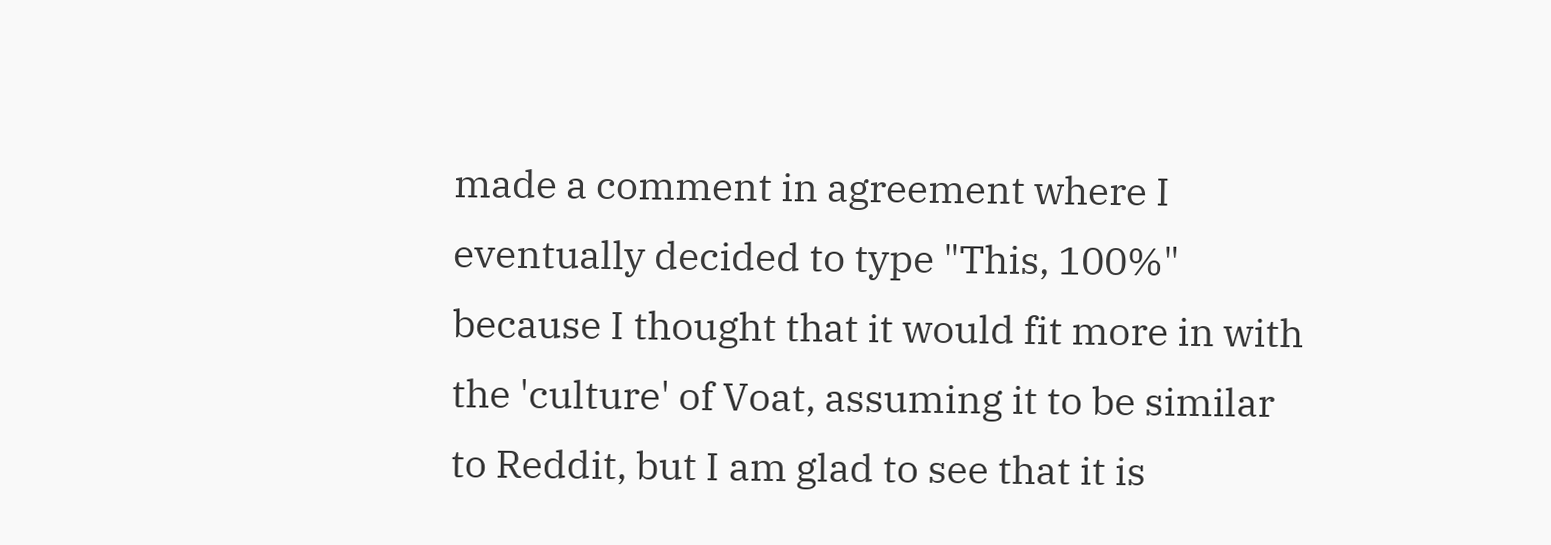made a comment in agreement where I eventually decided to type "This, 100%" because I thought that it would fit more in with the 'culture' of Voat, assuming it to be similar to Reddit, but I am glad to see that it is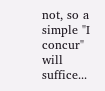not, so a simple "I concur" will suffice...